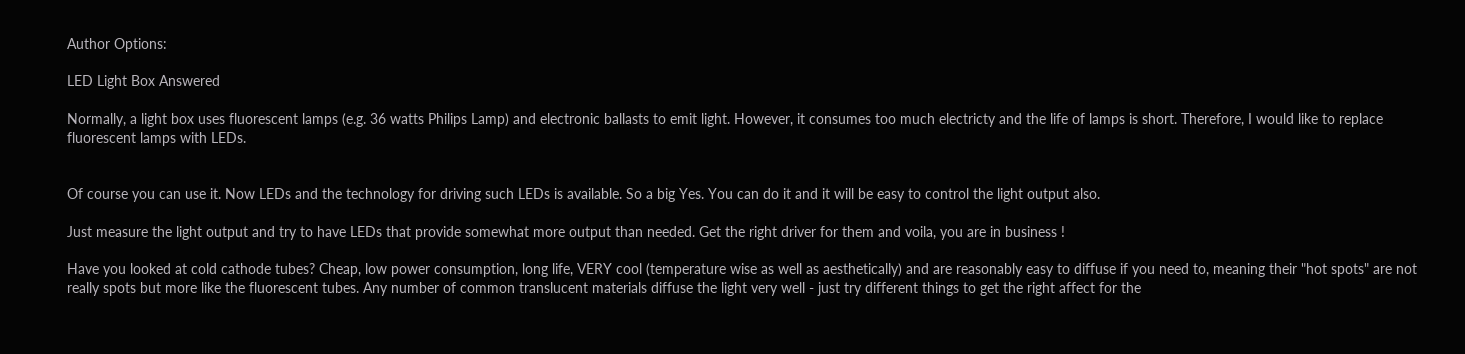Author Options:

LED Light Box Answered

Normally, a light box uses fluorescent lamps (e.g. 36 watts Philips Lamp) and electronic ballasts to emit light. However, it consumes too much electricty and the life of lamps is short. Therefore, I would like to replace fluorescent lamps with LEDs.


Of course you can use it. Now LEDs and the technology for driving such LEDs is available. So a big Yes. You can do it and it will be easy to control the light output also.

Just measure the light output and try to have LEDs that provide somewhat more output than needed. Get the right driver for them and voila, you are in business !

Have you looked at cold cathode tubes? Cheap, low power consumption, long life, VERY cool (temperature wise as well as aesthetically) and are reasonably easy to diffuse if you need to, meaning their "hot spots" are not really spots but more like the fluorescent tubes. Any number of common translucent materials diffuse the light very well - just try different things to get the right affect for the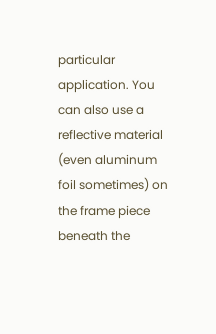particular application. You can also use a reflective material (even aluminum foil sometimes) on the frame piece beneath the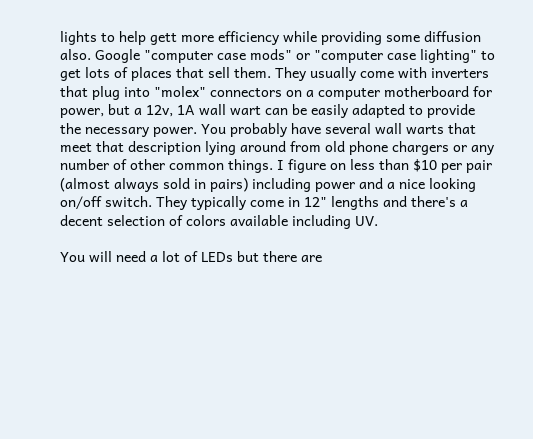lights to help gett more efficiency while providing some diffusion also. Google "computer case mods" or "computer case lighting" to get lots of places that sell them. They usually come with inverters that plug into "molex" connectors on a computer motherboard for power, but a 12v, 1A wall wart can be easily adapted to provide the necessary power. You probably have several wall warts that meet that description lying around from old phone chargers or any number of other common things. I figure on less than $10 per pair (almost always sold in pairs) including power and a nice looking on/off switch. They typically come in 12" lengths and there's a decent selection of colors available including UV.

You will need a lot of LEDs but there are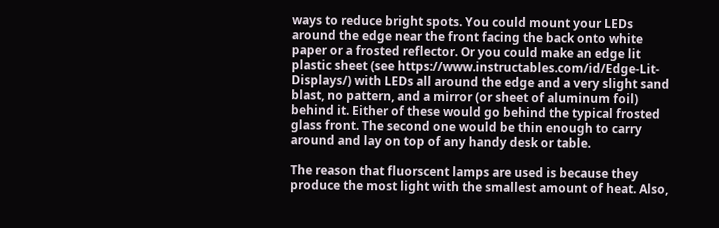ways to reduce bright spots. You could mount your LEDs around the edge near the front facing the back onto white paper or a frosted reflector. Or you could make an edge lit plastic sheet (see https://www.instructables.com/id/Edge-Lit-Displays/) with LEDs all around the edge and a very slight sand blast, no pattern, and a mirror (or sheet of aluminum foil) behind it. Either of these would go behind the typical frosted glass front. The second one would be thin enough to carry around and lay on top of any handy desk or table.

The reason that fluorscent lamps are used is because they produce the most light with the smallest amount of heat. Also,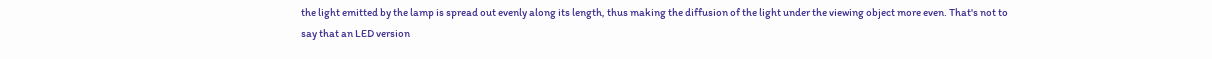the light emitted by the lamp is spread out evenly along its length, thus making the diffusion of the light under the viewing object more even. That's not to say that an LED version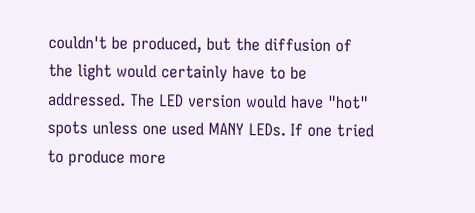couldn't be produced, but the diffusion of the light would certainly have to be addressed. The LED version would have "hot" spots unless one used MANY LEDs. If one tried to produce more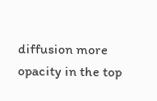diffusion more opacity in the top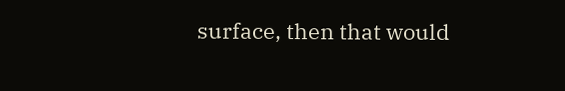surface, then that would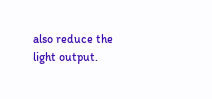also reduce the light output.